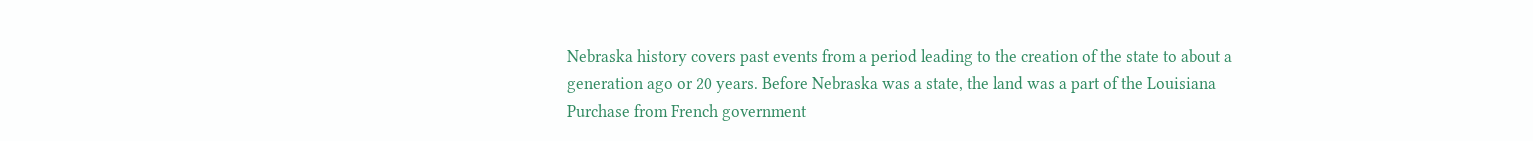Nebraska history covers past events from a period leading to the creation of the state to about a generation ago or 20 years. Before Nebraska was a state, the land was a part of the Louisiana Purchase from French government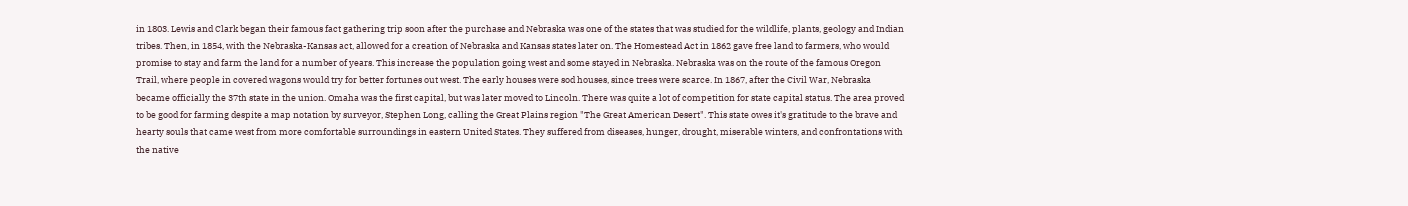in 1803. Lewis and Clark began their famous fact gathering trip soon after the purchase and Nebraska was one of the states that was studied for the wildlife, plants, geology and Indian tribes. Then, in 1854, with the Nebraska-Kansas act, allowed for a creation of Nebraska and Kansas states later on. The Homestead Act in 1862 gave free land to farmers, who would promise to stay and farm the land for a number of years. This increase the population going west and some stayed in Nebraska. Nebraska was on the route of the famous Oregon Trail, where people in covered wagons would try for better fortunes out west. The early houses were sod houses, since trees were scarce. In 1867, after the Civil War, Nebraska became officially the 37th state in the union. Omaha was the first capital, but was later moved to Lincoln. There was quite a lot of competition for state capital status. The area proved to be good for farming despite a map notation by surveyor, Stephen Long, calling the Great Plains region "The Great American Desert". This state owes it's gratitude to the brave and hearty souls that came west from more comfortable surroundings in eastern United States. They suffered from diseases, hunger, drought, miserable winters, and confrontations with the native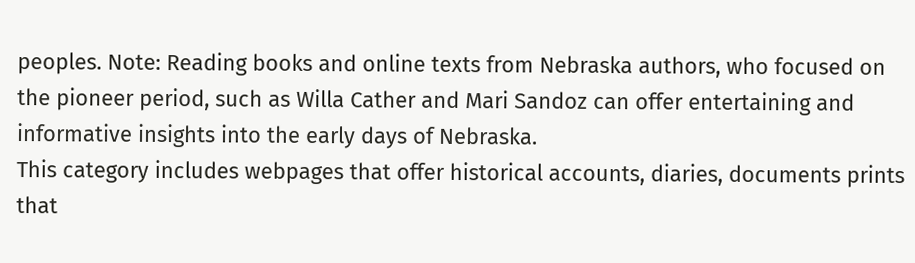peoples. Note: Reading books and online texts from Nebraska authors, who focused on the pioneer period, such as Willa Cather and Mari Sandoz can offer entertaining and informative insights into the early days of Nebraska.
This category includes webpages that offer historical accounts, diaries, documents prints that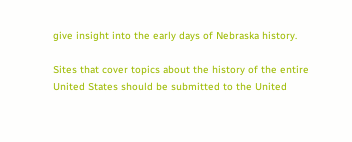give insight into the early days of Nebraska history.

Sites that cover topics about the history of the entire United States should be submitted to the United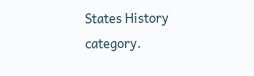States History category.